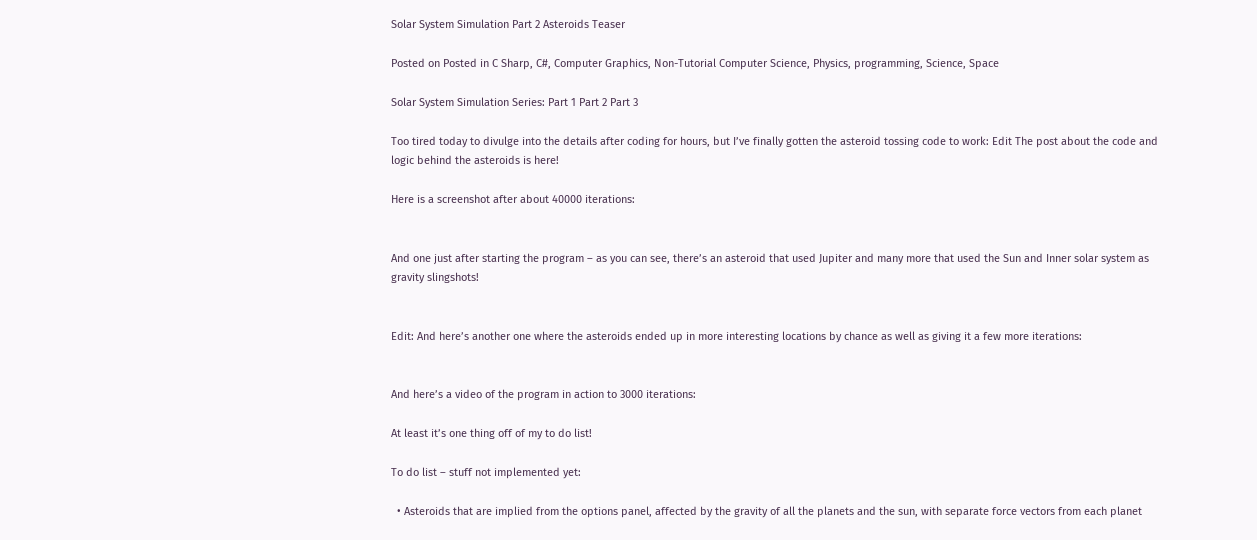Solar System Simulation Part 2 Asteroids Teaser

Posted on Posted in C Sharp, C#, Computer Graphics, Non-Tutorial Computer Science, Physics, programming, Science, Space

Solar System Simulation Series: Part 1 Part 2 Part 3

Too tired today to divulge into the details after coding for hours, but I’ve finally gotten the asteroid tossing code to work: Edit The post about the code and logic behind the asteroids is here!

Here is a screenshot after about 40000 iterations:


And one just after starting the program – as you can see, there’s an asteroid that used Jupiter and many more that used the Sun and Inner solar system as gravity slingshots!


Edit: And here’s another one where the asteroids ended up in more interesting locations by chance as well as giving it a few more iterations:


And here’s a video of the program in action to 3000 iterations:

At least it’s one thing off of my to do list!

To do list – stuff not implemented yet:

  • Asteroids that are implied from the options panel, affected by the gravity of all the planets and the sun, with separate force vectors from each planet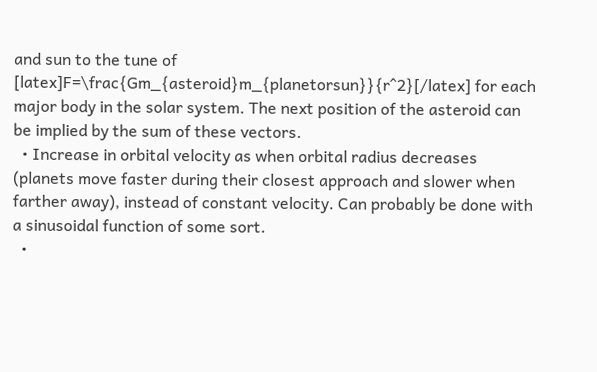and sun to the tune of [latex]F=\frac{Gm_{asteroid}m_{planetorsun}}{r^2}[/latex] for each major body in the solar system. The next position of the asteroid can be implied by the sum of these vectors.
  • Increase in orbital velocity as when orbital radius decreases (planets move faster during their closest approach and slower when farther away), instead of constant velocity. Can probably be done with a sinusoidal function of some sort.
  •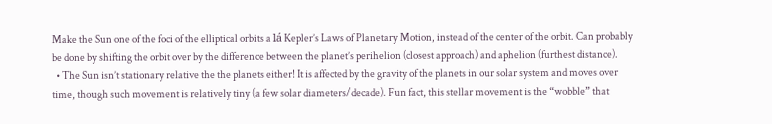Make the Sun one of the foci of the elliptical orbits a lá Kepler’s Laws of Planetary Motion, instead of the center of the orbit. Can probably be done by shifting the orbit over by the difference between the planet’s perihelion (closest approach) and aphelion (furthest distance).
  • The Sun isn’t stationary relative the the planets either! It is affected by the gravity of the planets in our solar system and moves over time, though such movement is relatively tiny (a few solar diameters/decade). Fun fact, this stellar movement is the “wobble” that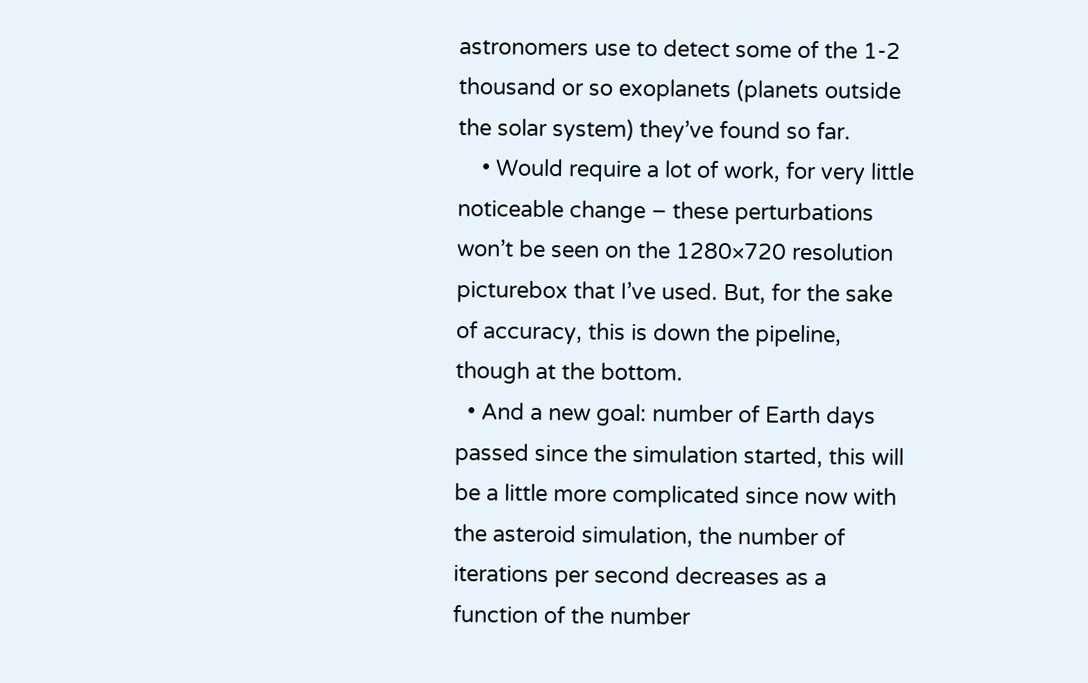astronomers use to detect some of the 1-2 thousand or so exoplanets (planets outside the solar system) they’ve found so far.
    • Would require a lot of work, for very little noticeable change – these perturbations won’t be seen on the 1280×720 resolution picturebox that I’ve used. But, for the sake of accuracy, this is down the pipeline, though at the bottom.
  • And a new goal: number of Earth days passed since the simulation started, this will be a little more complicated since now with the asteroid simulation, the number of iterations per second decreases as a function of the number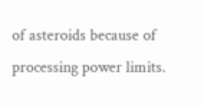of asteroids because of processing power limits.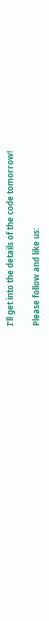I’ll get into the details of the code tomorrow!

Please follow and like us: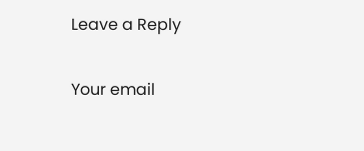Leave a Reply

Your email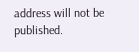address will not be published.